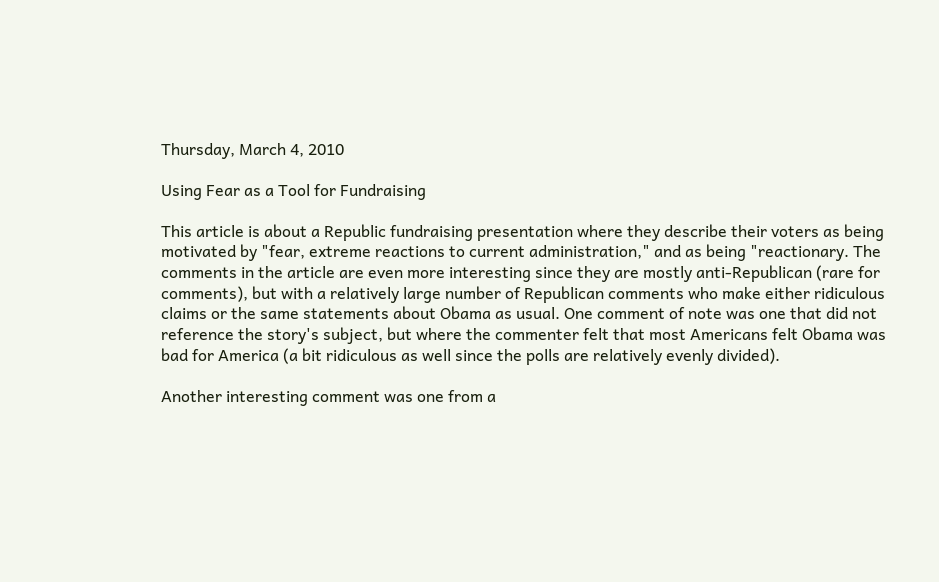Thursday, March 4, 2010

Using Fear as a Tool for Fundraising

This article is about a Republic fundraising presentation where they describe their voters as being motivated by "fear, extreme reactions to current administration," and as being "reactionary. The comments in the article are even more interesting since they are mostly anti-Republican (rare for comments), but with a relatively large number of Republican comments who make either ridiculous claims or the same statements about Obama as usual. One comment of note was one that did not reference the story's subject, but where the commenter felt that most Americans felt Obama was bad for America (a bit ridiculous as well since the polls are relatively evenly divided).

Another interesting comment was one from a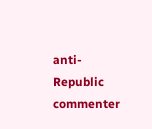anti-Republic commenter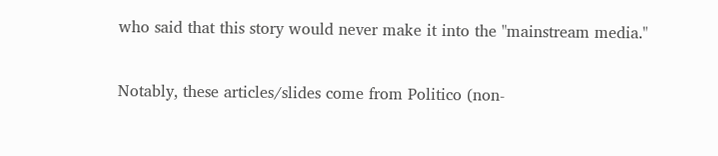who said that this story would never make it into the "mainstream media."

Notably, these articles/slides come from Politico (non-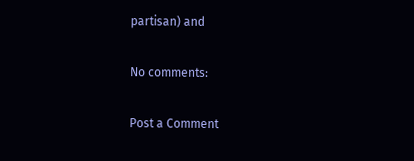partisan) and

No comments:

Post a Comment